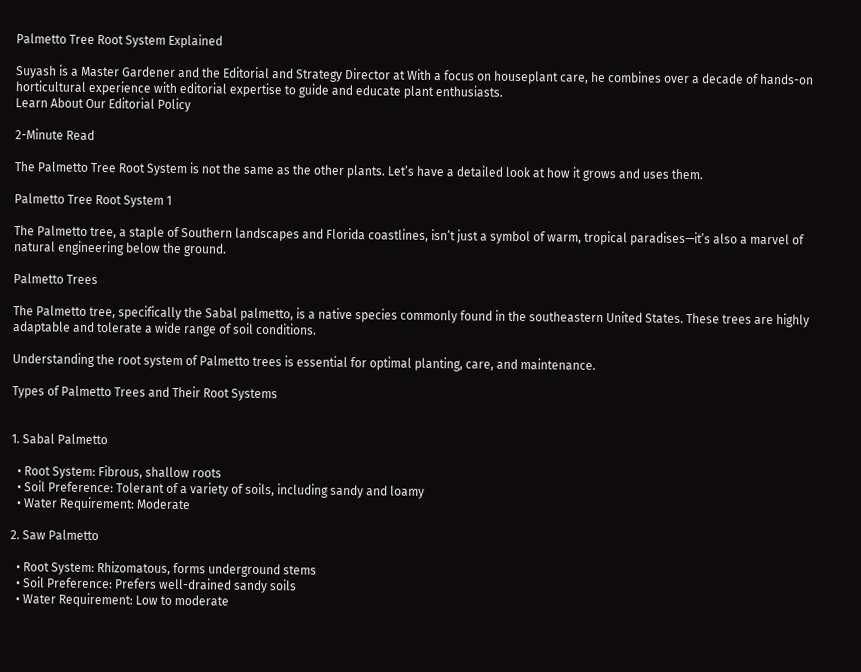Palmetto Tree Root System Explained

Suyash is a Master Gardener and the Editorial and Strategy Director at With a focus on houseplant care, he combines over a decade of hands-on horticultural experience with editorial expertise to guide and educate plant enthusiasts.
Learn About Our Editorial Policy

2-Minute Read

The Palmetto Tree Root System is not the same as the other plants. Let’s have a detailed look at how it grows and uses them.

Palmetto Tree Root System 1

The Palmetto tree, a staple of Southern landscapes and Florida coastlines, isn’t just a symbol of warm, tropical paradises—it’s also a marvel of natural engineering below the ground.

Palmetto Trees

The Palmetto tree, specifically the Sabal palmetto, is a native species commonly found in the southeastern United States. These trees are highly adaptable and tolerate a wide range of soil conditions.

Understanding the root system of Palmetto trees is essential for optimal planting, care, and maintenance.

Types of Palmetto Trees and Their Root Systems


1. Sabal Palmetto

  • Root System: Fibrous, shallow roots
  • Soil Preference: Tolerant of a variety of soils, including sandy and loamy
  • Water Requirement: Moderate

2. Saw Palmetto

  • Root System: Rhizomatous, forms underground stems
  • Soil Preference: Prefers well-drained sandy soils
  • Water Requirement: Low to moderate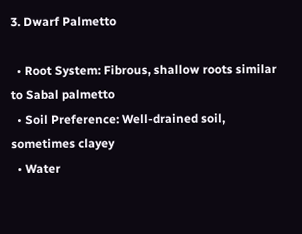3. Dwarf Palmetto

  • Root System: Fibrous, shallow roots similar to Sabal palmetto
  • Soil Preference: Well-drained soil, sometimes clayey
  • Water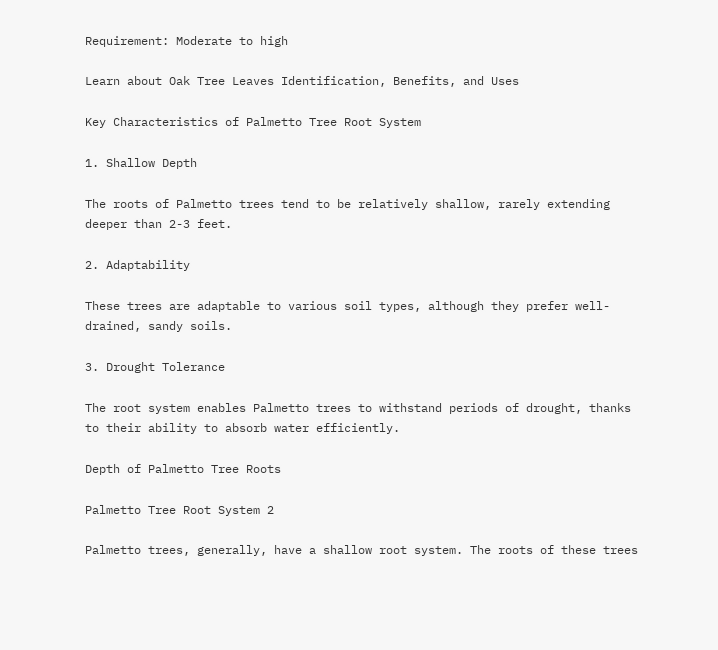Requirement: Moderate to high

Learn about Oak Tree Leaves Identification, Benefits, and Uses

Key Characteristics of Palmetto Tree Root System

1. Shallow Depth

The roots of Palmetto trees tend to be relatively shallow, rarely extending deeper than 2-3 feet.

2. Adaptability

These trees are adaptable to various soil types, although they prefer well-drained, sandy soils.

3. Drought Tolerance

The root system enables Palmetto trees to withstand periods of drought, thanks to their ability to absorb water efficiently.

Depth of Palmetto Tree Roots

Palmetto Tree Root System 2

Palmetto trees, generally, have a shallow root system. The roots of these trees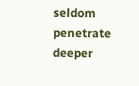seldom penetrate deeper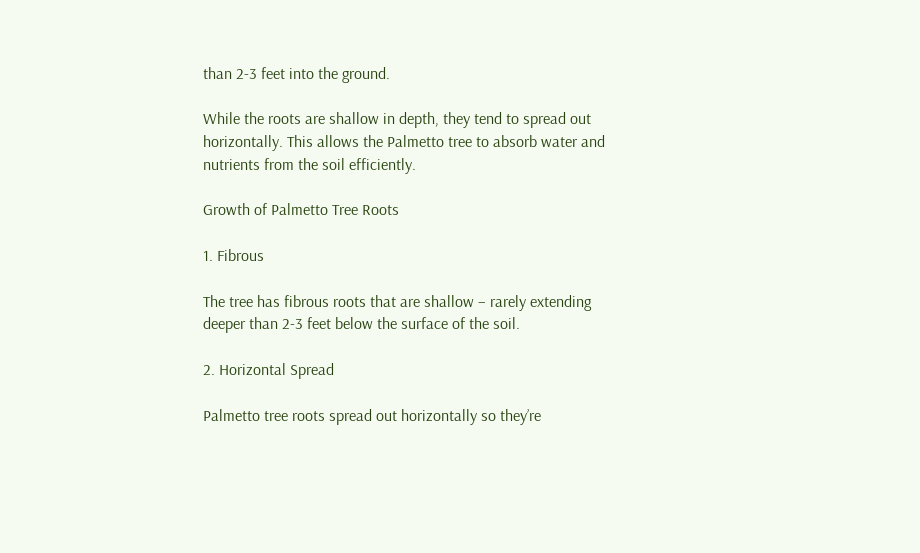than 2-3 feet into the ground.

While the roots are shallow in depth, they tend to spread out horizontally. This allows the Palmetto tree to absorb water and nutrients from the soil efficiently.

Growth of Palmetto Tree Roots

1. Fibrous

The tree has fibrous roots that are shallow – rarely extending deeper than 2-3 feet below the surface of the soil.

2. Horizontal Spread

Palmetto tree roots spread out horizontally so they’re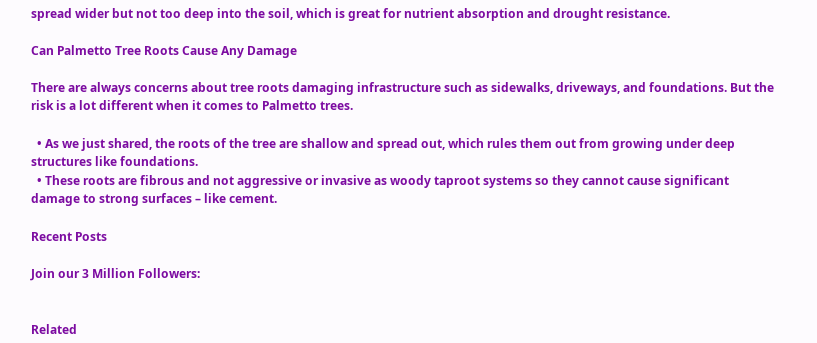spread wider but not too deep into the soil, which is great for nutrient absorption and drought resistance.

Can Palmetto Tree Roots Cause Any Damage

There are always concerns about tree roots damaging infrastructure such as sidewalks, driveways, and foundations. But the risk is a lot different when it comes to Palmetto trees.

  • As we just shared, the roots of the tree are shallow and spread out, which rules them out from growing under deep structures like foundations.
  • These roots are fibrous and not aggressive or invasive as woody taproot systems so they cannot cause significant damage to strong surfaces – like cement.

Recent Posts

Join our 3 Million Followers:


Related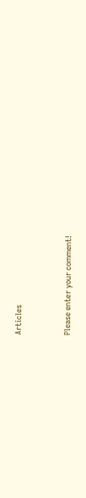Articles


Please enter your comment!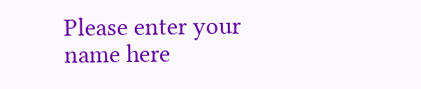Please enter your name here